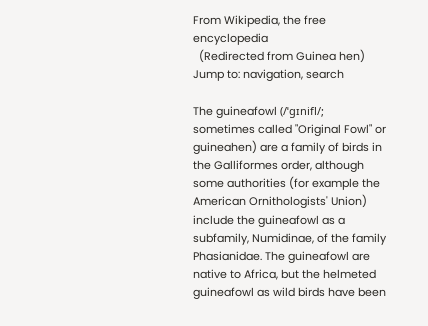From Wikipedia, the free encyclopedia
  (Redirected from Guinea hen)
Jump to: navigation, search

The guineafowl (/ˈɡɪnifl/; sometimes called "Original Fowl" or guineahen) are a family of birds in the Galliformes order, although some authorities (for example the American Ornithologists' Union) include the guineafowl as a subfamily, Numidinae, of the family Phasianidae. The guineafowl are native to Africa, but the helmeted guineafowl as wild birds have been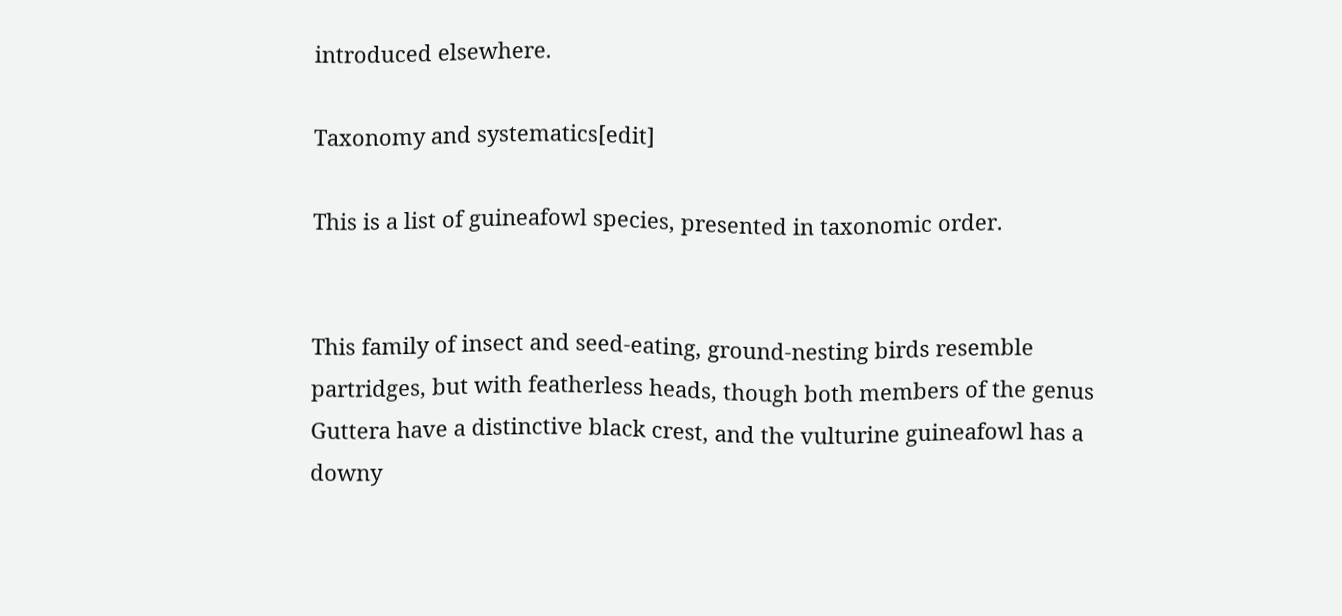introduced elsewhere.

Taxonomy and systematics[edit]

This is a list of guineafowl species, presented in taxonomic order.


This family of insect and seed-eating, ground-nesting birds resemble partridges, but with featherless heads, though both members of the genus Guttera have a distinctive black crest, and the vulturine guineafowl has a downy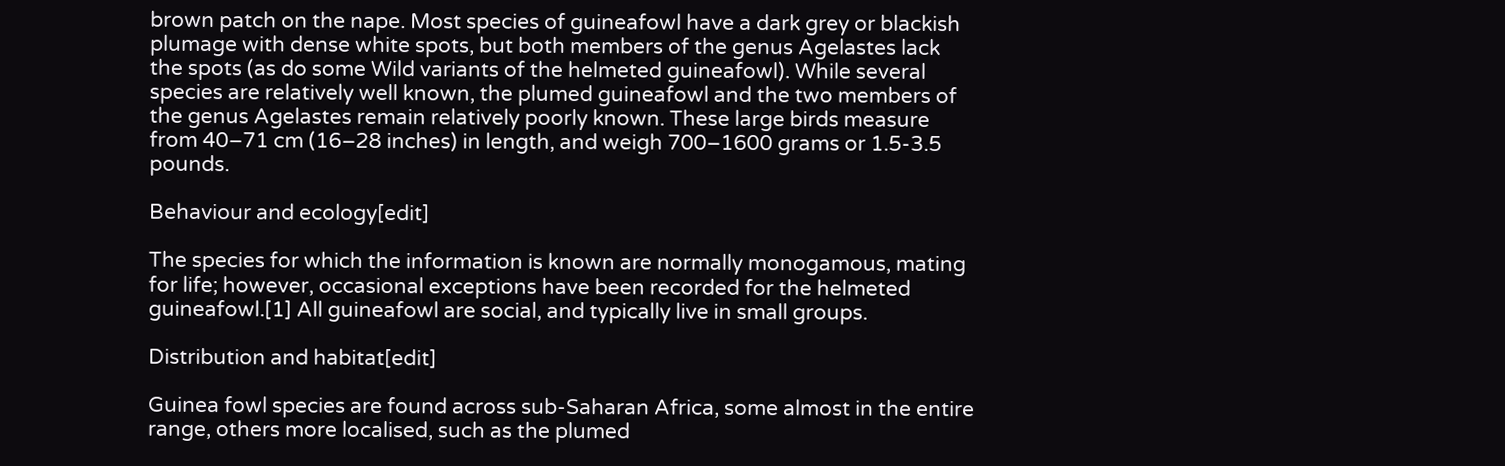brown patch on the nape. Most species of guineafowl have a dark grey or blackish plumage with dense white spots, but both members of the genus Agelastes lack the spots (as do some Wild variants of the helmeted guineafowl). While several species are relatively well known, the plumed guineafowl and the two members of the genus Agelastes remain relatively poorly known. These large birds measure from 40–71 cm (16–28 inches) in length, and weigh 700–1600 grams or 1.5-3.5 pounds.

Behaviour and ecology[edit]

The species for which the information is known are normally monogamous, mating for life; however, occasional exceptions have been recorded for the helmeted guineafowl.[1] All guineafowl are social, and typically live in small groups.

Distribution and habitat[edit]

Guinea fowl species are found across sub-Saharan Africa, some almost in the entire range, others more localised, such as the plumed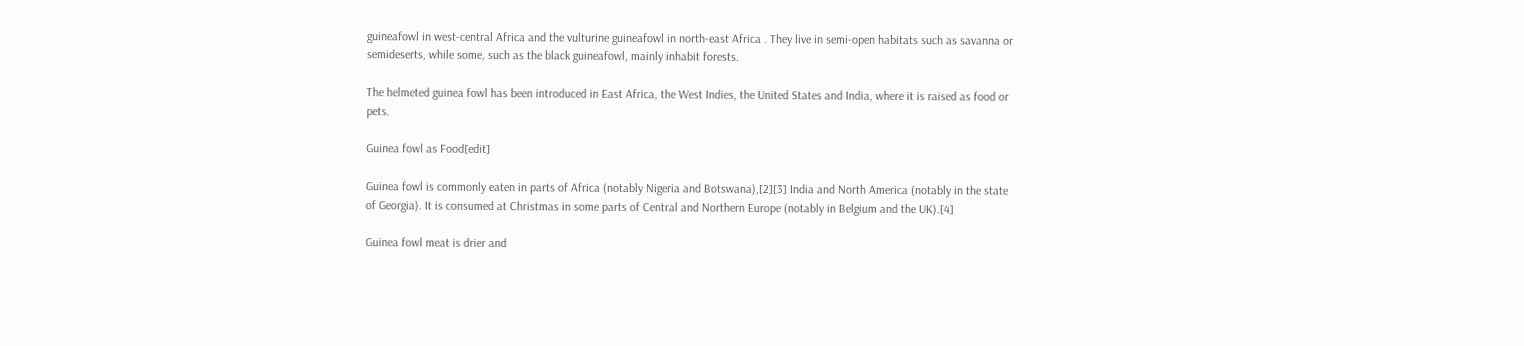guineafowl in west-central Africa and the vulturine guineafowl in north-east Africa . They live in semi-open habitats such as savanna or semideserts, while some, such as the black guineafowl, mainly inhabit forests.

The helmeted guinea fowl has been introduced in East Africa, the West Indies, the United States and India, where it is raised as food or pets.

Guinea fowl as Food[edit]

Guinea fowl is commonly eaten in parts of Africa (notably Nigeria and Botswana),[2][3] India and North America (notably in the state of Georgia). It is consumed at Christmas in some parts of Central and Northern Europe (notably in Belgium and the UK).[4]

Guinea fowl meat is drier and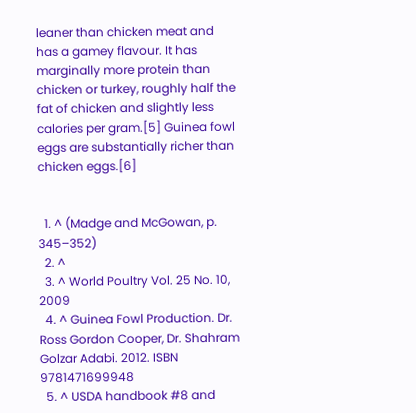leaner than chicken meat and has a gamey flavour. It has marginally more protein than chicken or turkey, roughly half the fat of chicken and slightly less calories per gram.[5] Guinea fowl eggs are substantially richer than chicken eggs.[6]


  1. ^ (Madge and McGowan, p. 345–352)
  2. ^
  3. ^ World Poultry Vol. 25 No. 10, 2009
  4. ^ Guinea Fowl Production. Dr. Ross Gordon Cooper, Dr. Shahram Golzar Adabi. 2012. ISBN 9781471699948
  5. ^ USDA handbook #8 and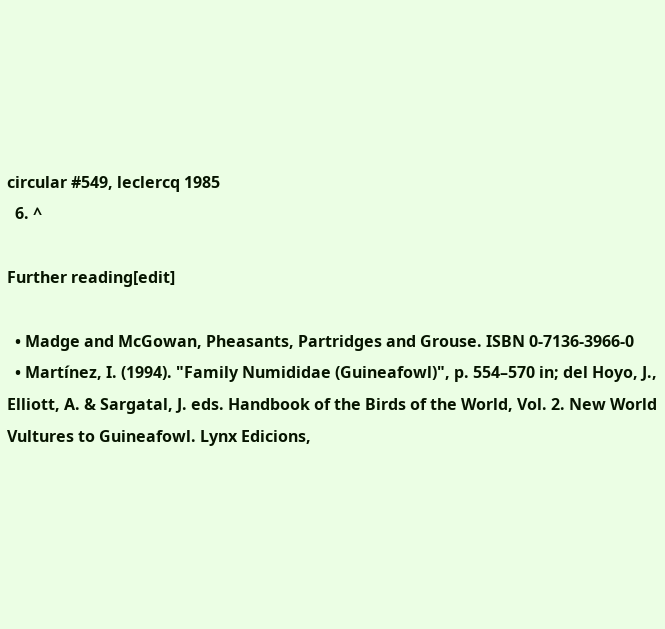circular #549, leclercq 1985
  6. ^

Further reading[edit]

  • Madge and McGowan, Pheasants, Partridges and Grouse. ISBN 0-7136-3966-0
  • Martínez, I. (1994). "Family Numididae (Guineafowl)", p. 554–570 in; del Hoyo, J., Elliott, A. & Sargatal, J. eds. Handbook of the Birds of the World, Vol. 2. New World Vultures to Guineafowl. Lynx Edicions,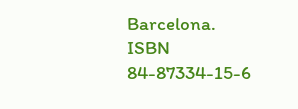Barcelona. ISBN 84-87334-15-6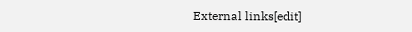External links[edit]